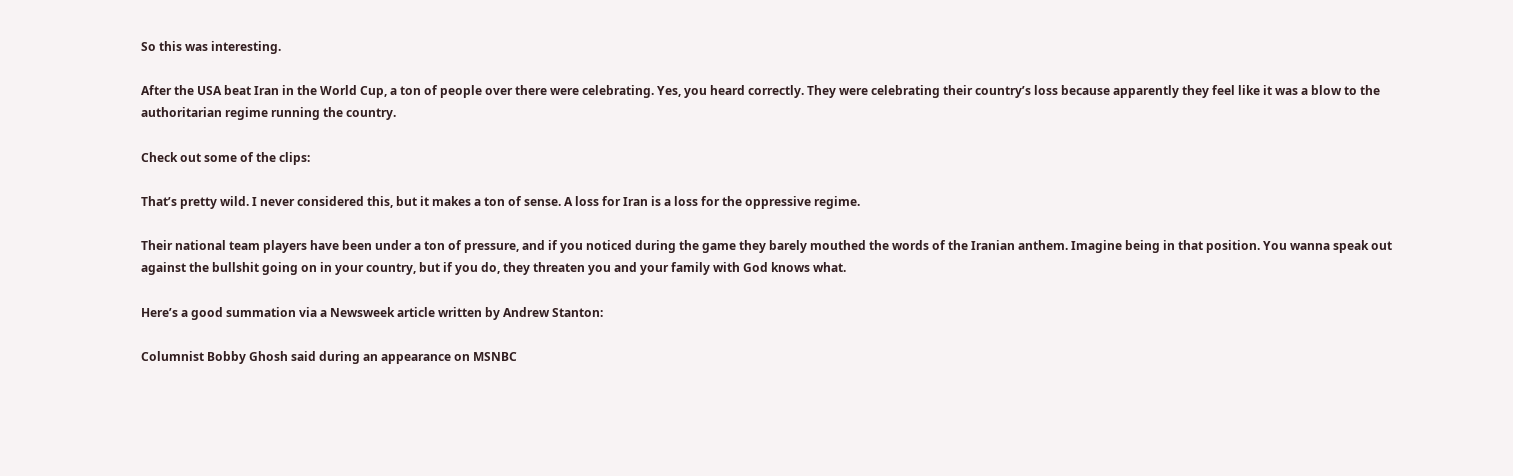So this was interesting.

After the USA beat Iran in the World Cup, a ton of people over there were celebrating. Yes, you heard correctly. They were celebrating their country’s loss because apparently they feel like it was a blow to the authoritarian regime running the country.

Check out some of the clips:

That’s pretty wild. I never considered this, but it makes a ton of sense. A loss for Iran is a loss for the oppressive regime.

Their national team players have been under a ton of pressure, and if you noticed during the game they barely mouthed the words of the Iranian anthem. Imagine being in that position. You wanna speak out against the bullshit going on in your country, but if you do, they threaten you and your family with God knows what.

Here’s a good summation via a Newsweek article written by Andrew Stanton:

Columnist Bobby Ghosh said during an appearance on MSNBC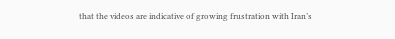that the videos are indicative of growing frustration with Iran’s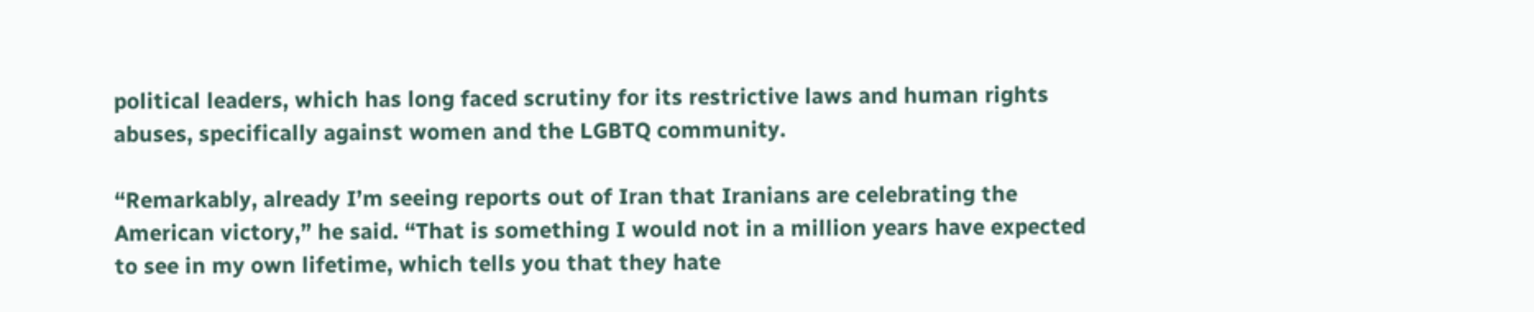political leaders, which has long faced scrutiny for its restrictive laws and human rights abuses, specifically against women and the LGBTQ community.

“Remarkably, already I’m seeing reports out of Iran that Iranians are celebrating the American victory,” he said. “That is something I would not in a million years have expected to see in my own lifetime, which tells you that they hate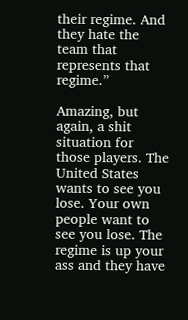their regime. And they hate the team that represents that regime.”

Amazing, but again, a shit situation for those players. The United States wants to see you lose. Your own people want to see you lose. The regime is up your ass and they have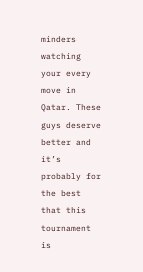minders watching your every move in Qatar. These guys deserve better and it’s probably for the best that this tournament is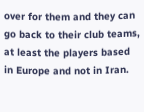over for them and they can go back to their club teams, at least the players based in Europe and not in Iran.